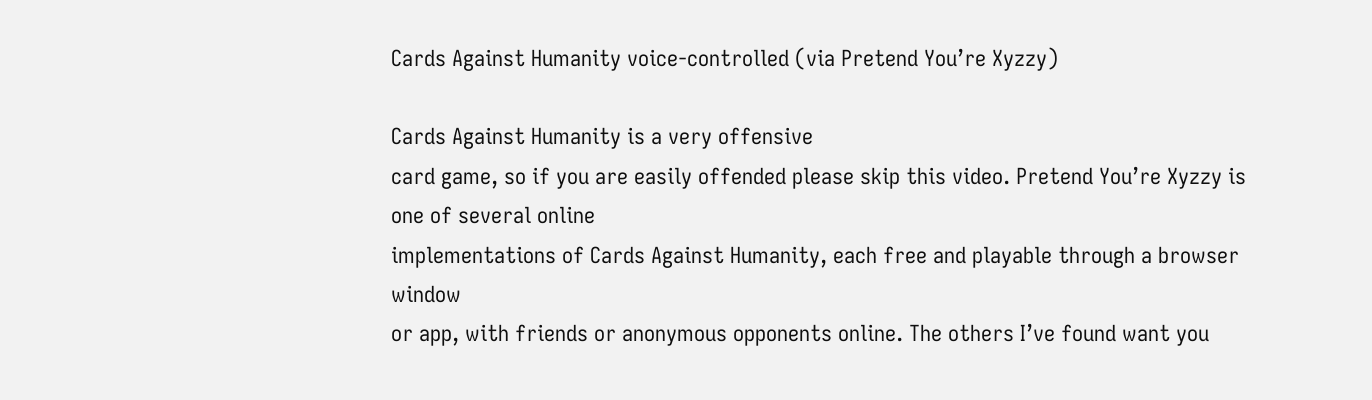Cards Against Humanity voice-controlled (via Pretend You’re Xyzzy)

Cards Against Humanity is a very offensive
card game, so if you are easily offended please skip this video. Pretend You’re Xyzzy is one of several online
implementations of Cards Against Humanity, each free and playable through a browser window
or app, with friends or anonymous opponents online. The others I’ve found want you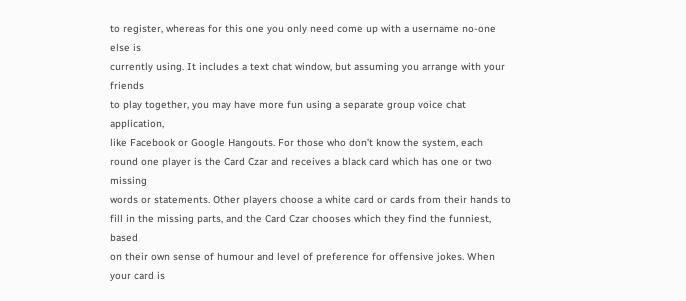to register, whereas for this one you only need come up with a username no-one else is
currently using. It includes a text chat window, but assuming you arrange with your friends
to play together, you may have more fun using a separate group voice chat application,
like Facebook or Google Hangouts. For those who don’t know the system, each
round one player is the Card Czar and receives a black card which has one or two missing
words or statements. Other players choose a white card or cards from their hands to
fill in the missing parts, and the Card Czar chooses which they find the funniest, based
on their own sense of humour and level of preference for offensive jokes. When
your card is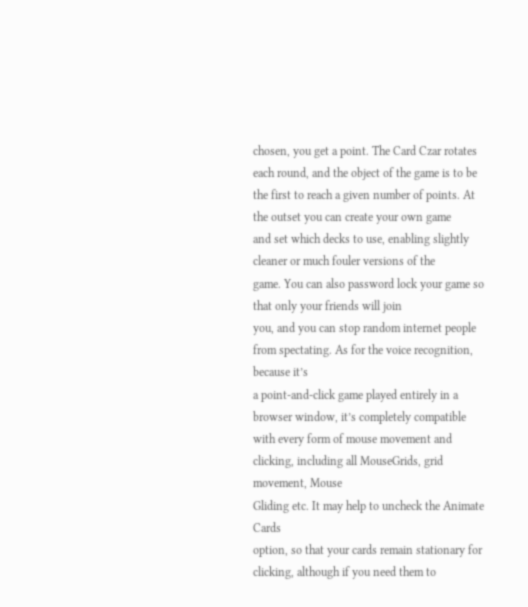chosen, you get a point. The Card Czar rotates each round, and the object of the game is to be the first to reach a given number of points. At the outset you can create your own game
and set which decks to use, enabling slightly cleaner or much fouler versions of the
game. You can also password lock your game so that only your friends will join
you, and you can stop random internet people from spectating. As for the voice recognition, because it’s
a point-and-click game played entirely in a browser window, it’s completely compatible
with every form of mouse movement and clicking, including all MouseGrids, grid movement, Mouse
Gliding etc. It may help to uncheck the Animate Cards
option, so that your cards remain stationary for clicking, although if you need them to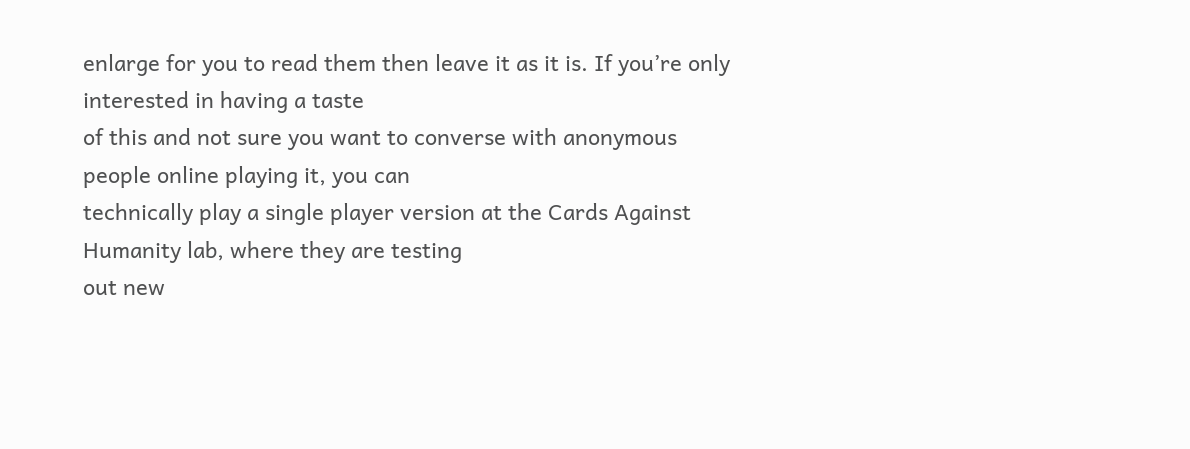enlarge for you to read them then leave it as it is. If you’re only interested in having a taste
of this and not sure you want to converse with anonymous people online playing it, you can
technically play a single player version at the Cards Against Humanity lab, where they are testing
out new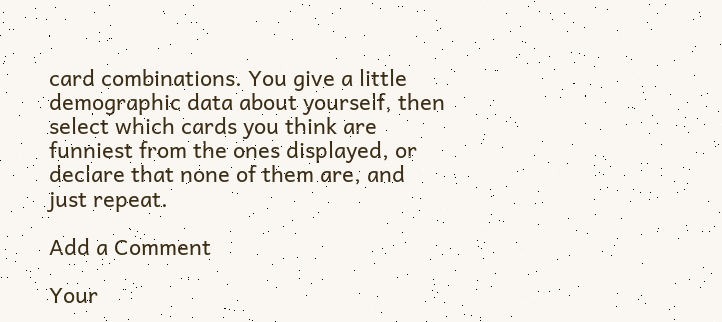card combinations. You give a little demographic data about yourself, then select which cards you think are funniest from the ones displayed, or declare that none of them are, and just repeat.

Add a Comment

Your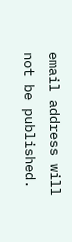email address will not be published.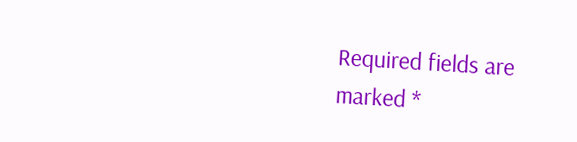Required fields are marked *